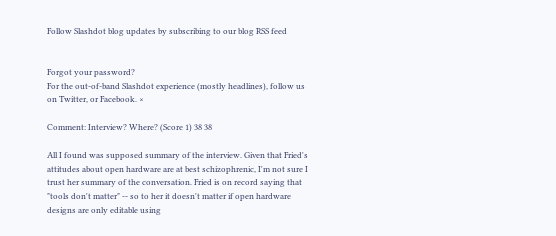Follow Slashdot blog updates by subscribing to our blog RSS feed


Forgot your password?
For the out-of-band Slashdot experience (mostly headlines), follow us on Twitter, or Facebook. ×

Comment: Interview? Where? (Score 1) 38 38

All I found was supposed summary of the interview. Given that Fried's attitudes about open hardware are at best schizophrenic, I'm not sure I trust her summary of the conversation. Fried is on record saying that "tools don't matter" -- so to her it doesn't matter if open hardware designs are only editable using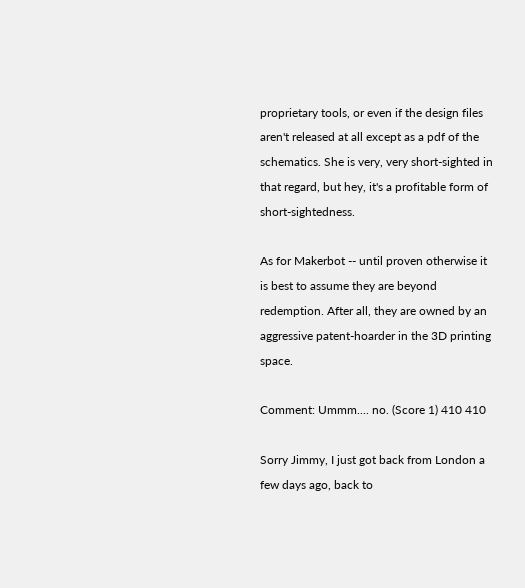proprietary tools, or even if the design files aren't released at all except as a pdf of the schematics. She is very, very short-sighted in that regard, but hey, it's a profitable form of short-sightedness.

As for Makerbot -- until proven otherwise it is best to assume they are beyond redemption. After all, they are owned by an aggressive patent-hoarder in the 3D printing space.

Comment: Ummm.... no. (Score 1) 410 410

Sorry Jimmy, I just got back from London a few days ago, back to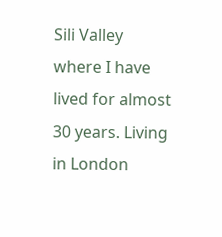Sili Valley where I have lived for almost 30 years. Living in London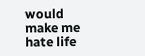would make me hate life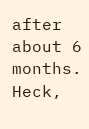after about 6 months. Heck,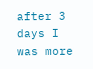after 3 days I was more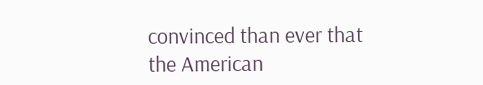convinced than ever that the American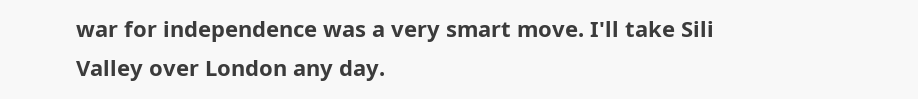war for independence was a very smart move. I'll take Sili Valley over London any day.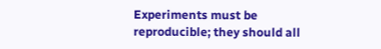Experiments must be reproducible; they should all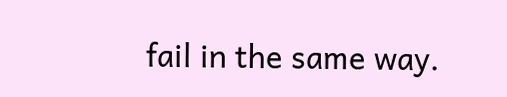fail in the same way.